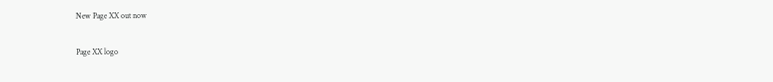New Page XX out now

Page XX logo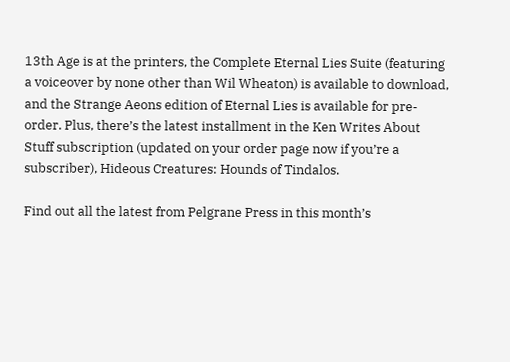13th Age is at the printers, the Complete Eternal Lies Suite (featuring a voiceover by none other than Wil Wheaton) is available to download, and the Strange Aeons edition of Eternal Lies is available for pre-order. Plus, there’s the latest installment in the Ken Writes About Stuff subscription (updated on your order page now if you’re a subscriber), Hideous Creatures: Hounds of Tindalos.

Find out all the latest from Pelgrane Press in this month’s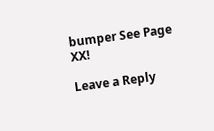bumper See Page XX!

Leave a Reply